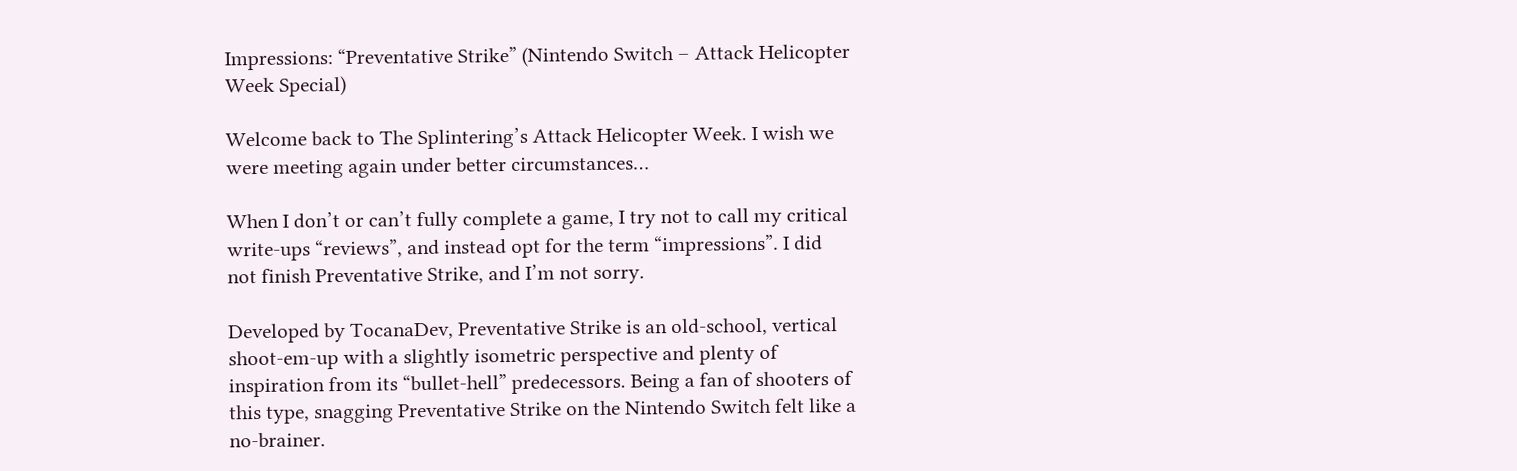Impressions: “Preventative Strike” (Nintendo Switch – Attack Helicopter Week Special)

Welcome back to The Splintering’s Attack Helicopter Week. I wish we were meeting again under better circumstances…

When I don’t or can’t fully complete a game, I try not to call my critical write-ups “reviews”, and instead opt for the term “impressions”. I did not finish Preventative Strike, and I’m not sorry.

Developed by TocanaDev, Preventative Strike is an old-school, vertical shoot-em-up with a slightly isometric perspective and plenty of inspiration from its “bullet-hell” predecessors. Being a fan of shooters of this type, snagging Preventative Strike on the Nintendo Switch felt like a no-brainer.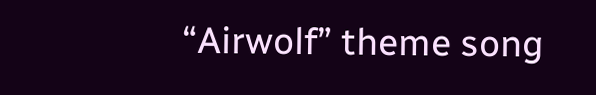“Airwolf” theme song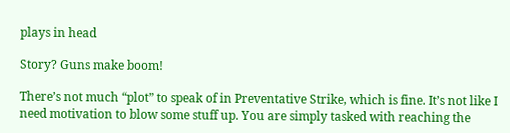plays in head

Story? Guns make boom!

There’s not much “plot” to speak of in Preventative Strike, which is fine. It’s not like I need motivation to blow some stuff up. You are simply tasked with reaching the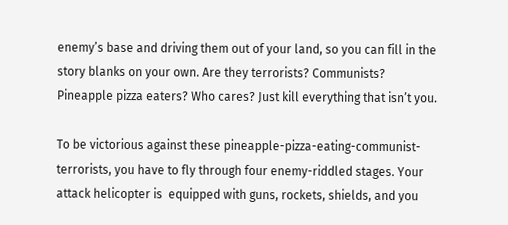enemy’s base and driving them out of your land, so you can fill in the story blanks on your own. Are they terrorists? Communists? Pineapple pizza eaters? Who cares? Just kill everything that isn’t you.

To be victorious against these pineapple-pizza-eating-communist-terrorists, you have to fly through four enemy-riddled stages. Your attack helicopter is  equipped with guns, rockets, shields, and you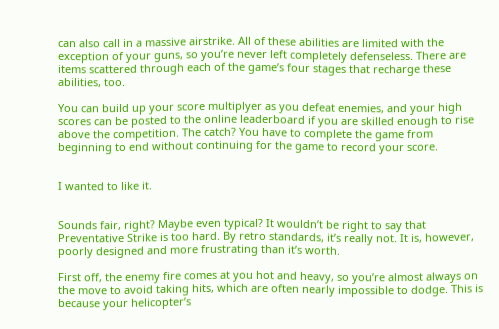can also call in a massive airstrike. All of these abilities are limited with the exception of your guns, so you’re never left completely defenseless. There are items scattered through each of the game’s four stages that recharge these abilities, too.

You can build up your score multiplyer as you defeat enemies, and your high scores can be posted to the online leaderboard if you are skilled enough to rise above the competition. The catch? You have to complete the game from beginning to end without continuing for the game to record your score.


I wanted to like it.


Sounds fair, right? Maybe even typical? It wouldn’t be right to say that Preventative Strike is too hard. By retro standards, it’s really not. It is, however, poorly designed and more frustrating than it’s worth.

First off, the enemy fire comes at you hot and heavy, so you’re almost always on the move to avoid taking hits, which are often nearly impossible to dodge. This is because your helicopter’s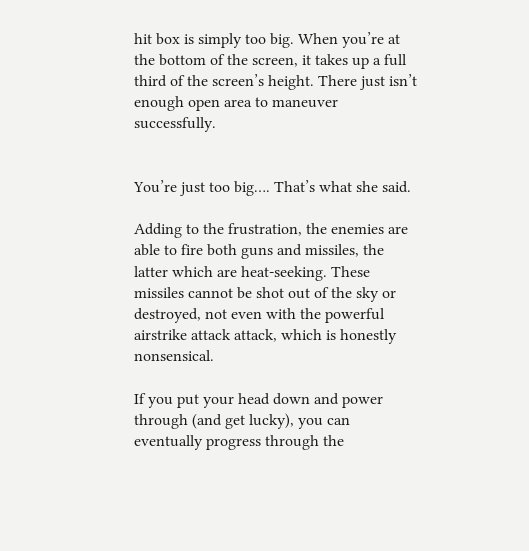hit box is simply too big. When you’re at the bottom of the screen, it takes up a full third of the screen’s height. There just isn’t enough open area to maneuver successfully.


You’re just too big…. That’s what she said.

Adding to the frustration, the enemies are able to fire both guns and missiles, the latter which are heat-seeking. These missiles cannot be shot out of the sky or destroyed, not even with the powerful airstrike attack attack, which is honestly nonsensical.

If you put your head down and power through (and get lucky), you can eventually progress through the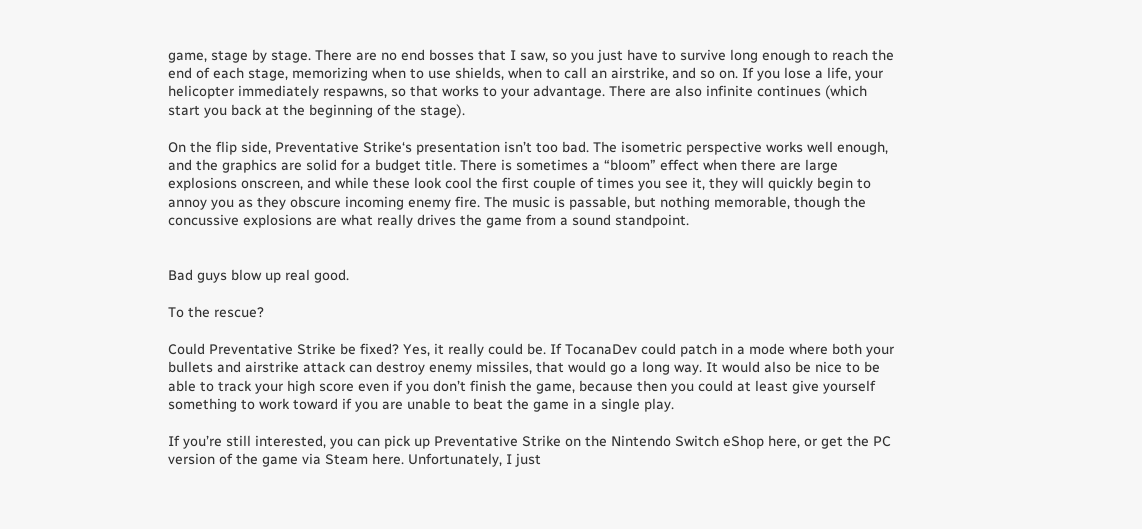game, stage by stage. There are no end bosses that I saw, so you just have to survive long enough to reach the end of each stage, memorizing when to use shields, when to call an airstrike, and so on. If you lose a life, your helicopter immediately respawns, so that works to your advantage. There are also infinite continues (which start you back at the beginning of the stage).

On the flip side, Preventative Strike‘s presentation isn’t too bad. The isometric perspective works well enough, and the graphics are solid for a budget title. There is sometimes a “bloom” effect when there are large explosions onscreen, and while these look cool the first couple of times you see it, they will quickly begin to annoy you as they obscure incoming enemy fire. The music is passable, but nothing memorable, though the concussive explosions are what really drives the game from a sound standpoint.


Bad guys blow up real good.

To the rescue?

Could Preventative Strike be fixed? Yes, it really could be. If TocanaDev could patch in a mode where both your bullets and airstrike attack can destroy enemy missiles, that would go a long way. It would also be nice to be able to track your high score even if you don’t finish the game, because then you could at least give yourself something to work toward if you are unable to beat the game in a single play.

If you’re still interested, you can pick up Preventative Strike on the Nintendo Switch eShop here, or get the PC version of the game via Steam here. Unfortunately, I just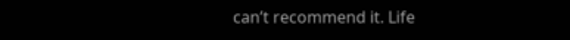can’t recommend it. Life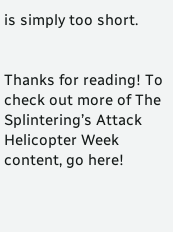is simply too short.


Thanks for reading! To check out more of The Splintering’s Attack Helicopter Week content, go here!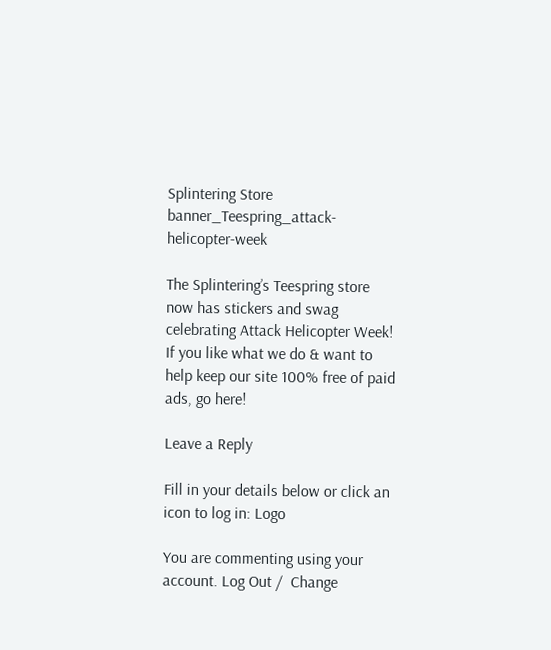Splintering Store banner_Teespring_attack-helicopter-week

The Splintering’s Teespring store now has stickers and swag celebrating Attack Helicopter Week! If you like what we do & want to help keep our site 100% free of paid ads, go here!

Leave a Reply

Fill in your details below or click an icon to log in: Logo

You are commenting using your account. Log Out /  Change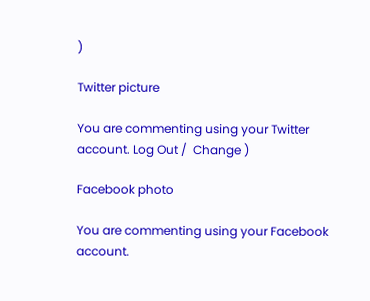)

Twitter picture

You are commenting using your Twitter account. Log Out /  Change )

Facebook photo

You are commenting using your Facebook account.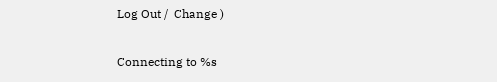Log Out /  Change )

Connecting to %s